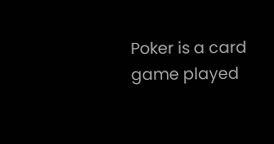Poker is a card game played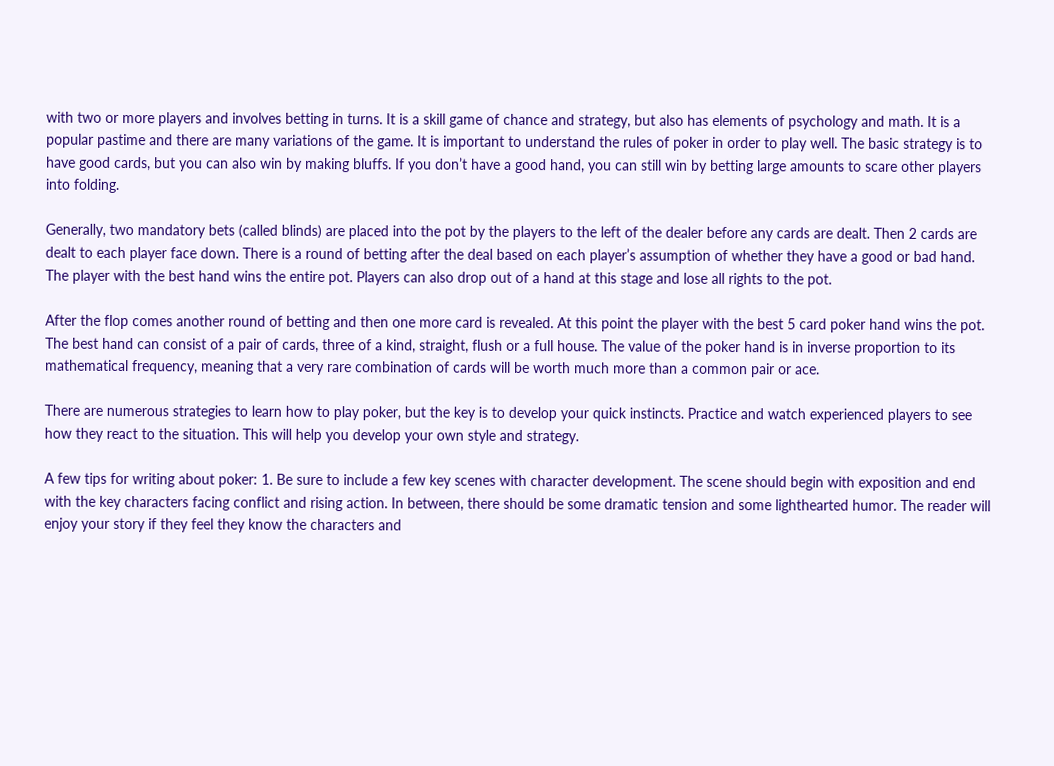with two or more players and involves betting in turns. It is a skill game of chance and strategy, but also has elements of psychology and math. It is a popular pastime and there are many variations of the game. It is important to understand the rules of poker in order to play well. The basic strategy is to have good cards, but you can also win by making bluffs. If you don’t have a good hand, you can still win by betting large amounts to scare other players into folding.

Generally, two mandatory bets (called blinds) are placed into the pot by the players to the left of the dealer before any cards are dealt. Then 2 cards are dealt to each player face down. There is a round of betting after the deal based on each player’s assumption of whether they have a good or bad hand. The player with the best hand wins the entire pot. Players can also drop out of a hand at this stage and lose all rights to the pot.

After the flop comes another round of betting and then one more card is revealed. At this point the player with the best 5 card poker hand wins the pot. The best hand can consist of a pair of cards, three of a kind, straight, flush or a full house. The value of the poker hand is in inverse proportion to its mathematical frequency, meaning that a very rare combination of cards will be worth much more than a common pair or ace.

There are numerous strategies to learn how to play poker, but the key is to develop your quick instincts. Practice and watch experienced players to see how they react to the situation. This will help you develop your own style and strategy.

A few tips for writing about poker: 1. Be sure to include a few key scenes with character development. The scene should begin with exposition and end with the key characters facing conflict and rising action. In between, there should be some dramatic tension and some lighthearted humor. The reader will enjoy your story if they feel they know the characters and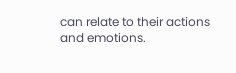can relate to their actions and emotions.